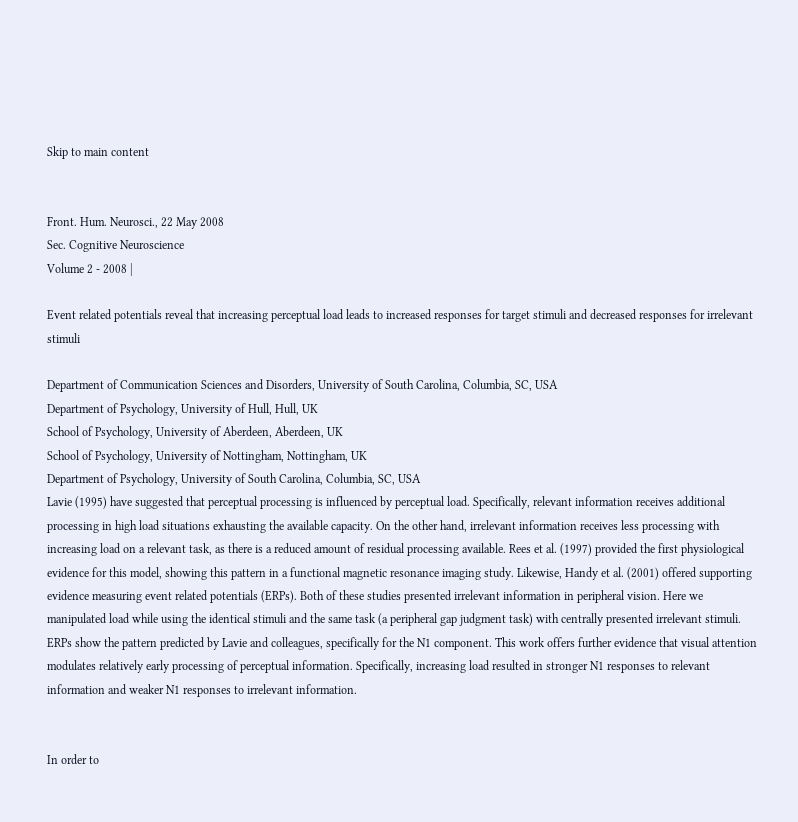Skip to main content


Front. Hum. Neurosci., 22 May 2008
Sec. Cognitive Neuroscience
Volume 2 - 2008 |

Event related potentials reveal that increasing perceptual load leads to increased responses for target stimuli and decreased responses for irrelevant stimuli

Department of Communication Sciences and Disorders, University of South Carolina, Columbia, SC, USA
Department of Psychology, University of Hull, Hull, UK
School of Psychology, University of Aberdeen, Aberdeen, UK
School of Psychology, University of Nottingham, Nottingham, UK
Department of Psychology, University of South Carolina, Columbia, SC, USA
Lavie (1995) have suggested that perceptual processing is influenced by perceptual load. Specifically, relevant information receives additional processing in high load situations exhausting the available capacity. On the other hand, irrelevant information receives less processing with increasing load on a relevant task, as there is a reduced amount of residual processing available. Rees et al. (1997) provided the first physiological evidence for this model, showing this pattern in a functional magnetic resonance imaging study. Likewise, Handy et al. (2001) offered supporting evidence measuring event related potentials (ERPs). Both of these studies presented irrelevant information in peripheral vision. Here we manipulated load while using the identical stimuli and the same task (a peripheral gap judgment task) with centrally presented irrelevant stimuli. ERPs show the pattern predicted by Lavie and colleagues, specifically for the N1 component. This work offers further evidence that visual attention modulates relatively early processing of perceptual information. Specifically, increasing load resulted in stronger N1 responses to relevant information and weaker N1 responses to irrelevant information.


In order to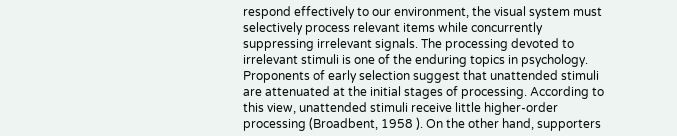respond effectively to our environment, the visual system must selectively process relevant items while concurrently suppressing irrelevant signals. The processing devoted to irrelevant stimuli is one of the enduring topics in psychology. Proponents of early selection suggest that unattended stimuli are attenuated at the initial stages of processing. According to this view, unattended stimuli receive little higher-order processing (Broadbent, 1958 ). On the other hand, supporters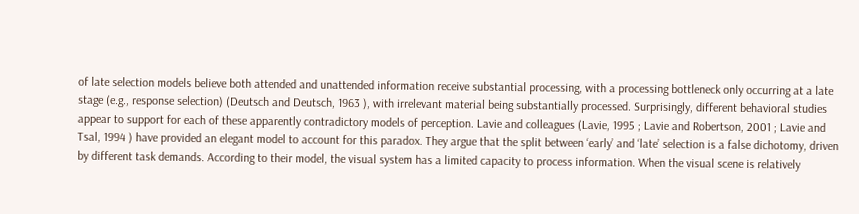of late selection models believe both attended and unattended information receive substantial processing, with a processing bottleneck only occurring at a late stage (e.g., response selection) (Deutsch and Deutsch, 1963 ), with irrelevant material being substantially processed. Surprisingly, different behavioral studies appear to support for each of these apparently contradictory models of perception. Lavie and colleagues (Lavie, 1995 ; Lavie and Robertson, 2001 ; Lavie and Tsal, 1994 ) have provided an elegant model to account for this paradox. They argue that the split between ‘early’ and ‘late’ selection is a false dichotomy, driven by different task demands. According to their model, the visual system has a limited capacity to process information. When the visual scene is relatively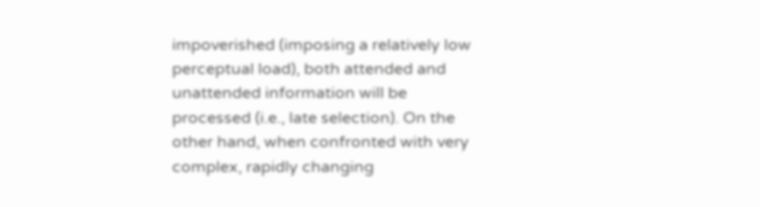impoverished (imposing a relatively low perceptual load), both attended and unattended information will be processed (i.e., late selection). On the other hand, when confronted with very complex, rapidly changing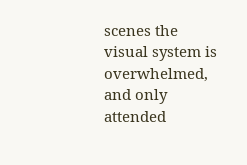scenes the visual system is overwhelmed, and only attended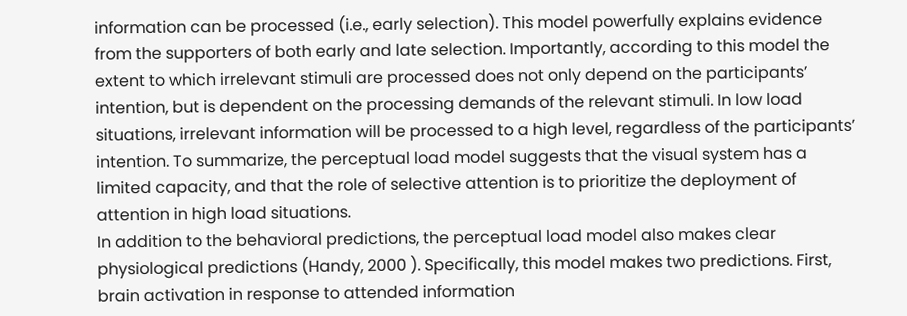information can be processed (i.e., early selection). This model powerfully explains evidence from the supporters of both early and late selection. Importantly, according to this model the extent to which irrelevant stimuli are processed does not only depend on the participants’ intention, but is dependent on the processing demands of the relevant stimuli. In low load situations, irrelevant information will be processed to a high level, regardless of the participants’ intention. To summarize, the perceptual load model suggests that the visual system has a limited capacity, and that the role of selective attention is to prioritize the deployment of attention in high load situations.
In addition to the behavioral predictions, the perceptual load model also makes clear physiological predictions (Handy, 2000 ). Specifically, this model makes two predictions. First, brain activation in response to attended information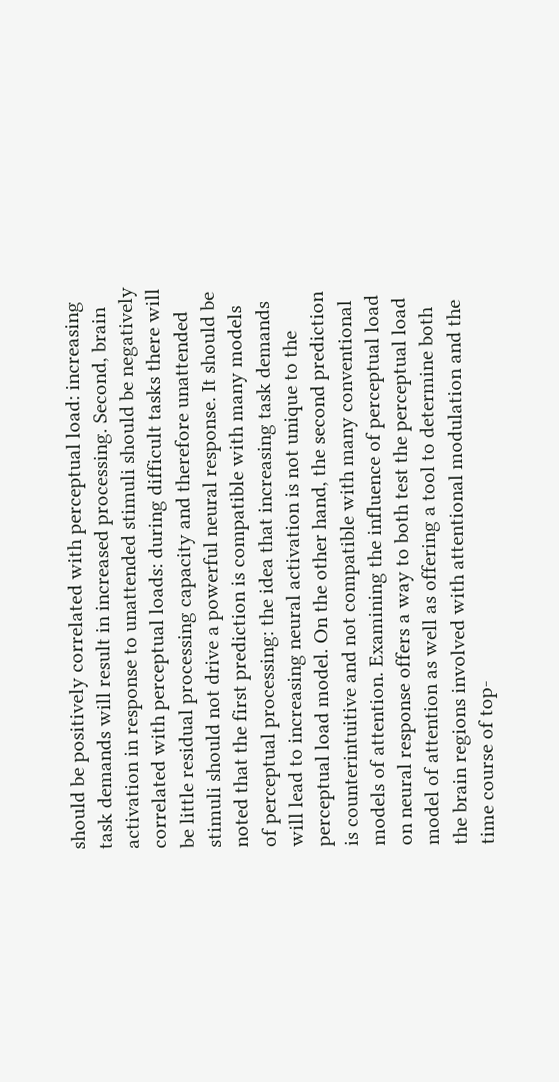should be positively correlated with perceptual load: increasing task demands will result in increased processing. Second, brain activation in response to unattended stimuli should be negatively correlated with perceptual loads: during difficult tasks there will be little residual processing capacity and therefore unattended stimuli should not drive a powerful neural response. It should be noted that the first prediction is compatible with many models of perceptual processing: the idea that increasing task demands will lead to increasing neural activation is not unique to the perceptual load model. On the other hand, the second prediction is counterintuitive and not compatible with many conventional models of attention. Examining the influence of perceptual load on neural response offers a way to both test the perceptual load model of attention as well as offering a tool to determine both the brain regions involved with attentional modulation and the time course of top-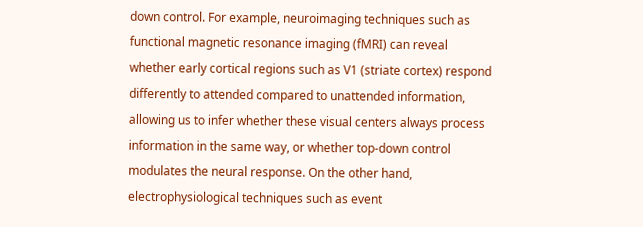down control. For example, neuroimaging techniques such as functional magnetic resonance imaging (fMRI) can reveal whether early cortical regions such as V1 (striate cortex) respond differently to attended compared to unattended information, allowing us to infer whether these visual centers always process information in the same way, or whether top-down control modulates the neural response. On the other hand, electrophysiological techniques such as event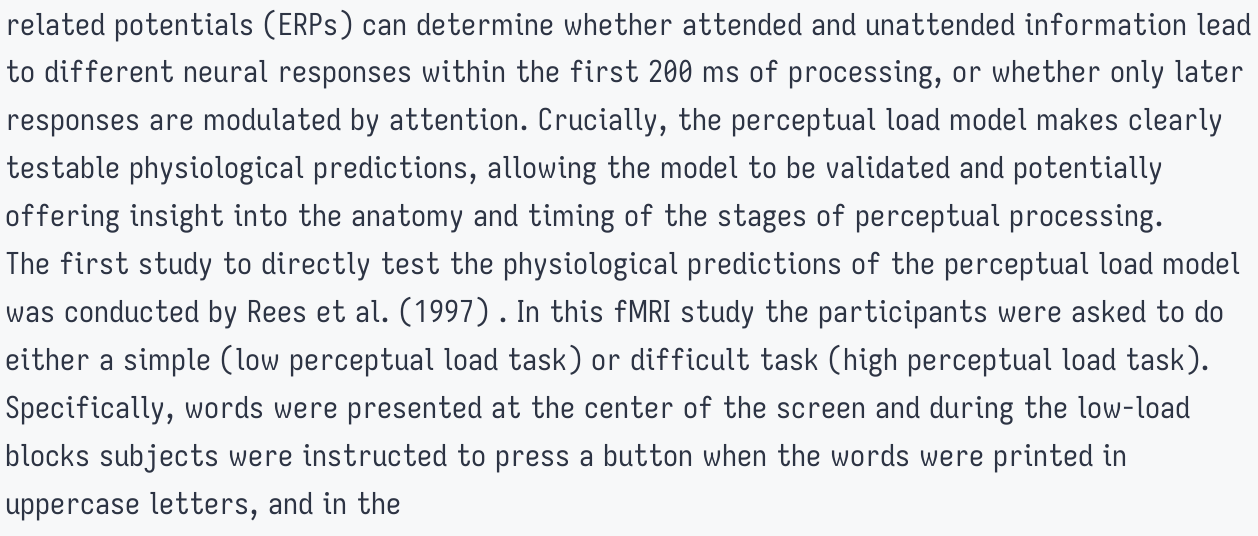related potentials (ERPs) can determine whether attended and unattended information lead to different neural responses within the first 200 ms of processing, or whether only later responses are modulated by attention. Crucially, the perceptual load model makes clearly testable physiological predictions, allowing the model to be validated and potentially offering insight into the anatomy and timing of the stages of perceptual processing.
The first study to directly test the physiological predictions of the perceptual load model was conducted by Rees et al. (1997) . In this fMRI study the participants were asked to do either a simple (low perceptual load task) or difficult task (high perceptual load task). Specifically, words were presented at the center of the screen and during the low-load blocks subjects were instructed to press a button when the words were printed in uppercase letters, and in the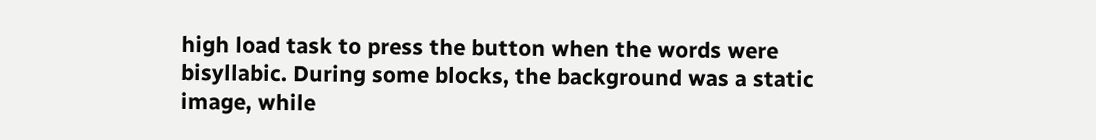high load task to press the button when the words were bisyllabic. During some blocks, the background was a static image, while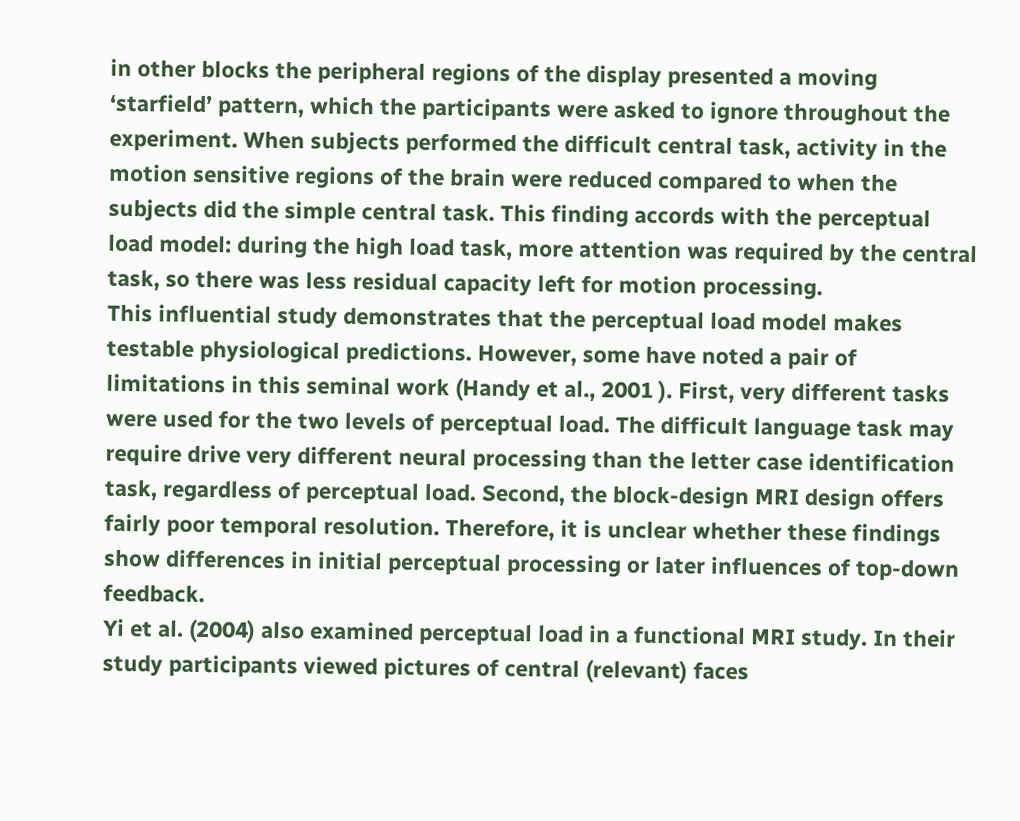in other blocks the peripheral regions of the display presented a moving ‘starfield’ pattern, which the participants were asked to ignore throughout the experiment. When subjects performed the difficult central task, activity in the motion sensitive regions of the brain were reduced compared to when the subjects did the simple central task. This finding accords with the perceptual load model: during the high load task, more attention was required by the central task, so there was less residual capacity left for motion processing.
This influential study demonstrates that the perceptual load model makes testable physiological predictions. However, some have noted a pair of limitations in this seminal work (Handy et al., 2001 ). First, very different tasks were used for the two levels of perceptual load. The difficult language task may require drive very different neural processing than the letter case identification task, regardless of perceptual load. Second, the block-design MRI design offers fairly poor temporal resolution. Therefore, it is unclear whether these findings show differences in initial perceptual processing or later influences of top-down feedback.
Yi et al. (2004) also examined perceptual load in a functional MRI study. In their study participants viewed pictures of central (relevant) faces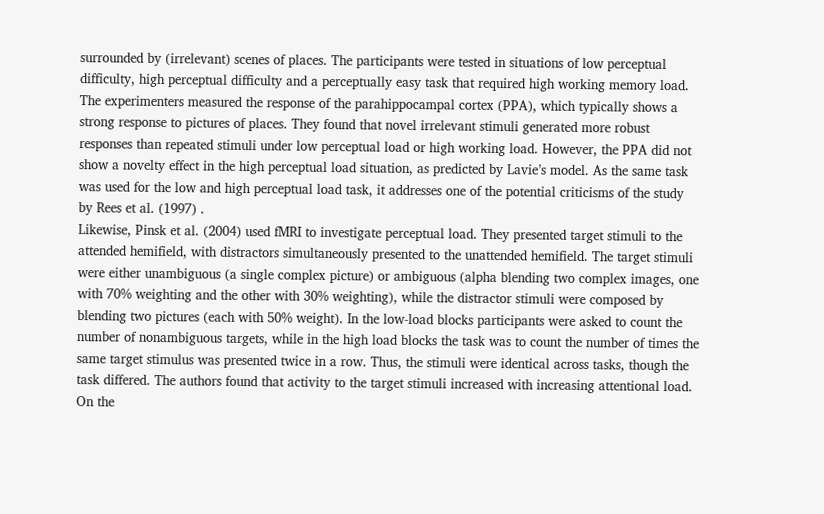surrounded by (irrelevant) scenes of places. The participants were tested in situations of low perceptual difficulty, high perceptual difficulty and a perceptually easy task that required high working memory load. The experimenters measured the response of the parahippocampal cortex (PPA), which typically shows a strong response to pictures of places. They found that novel irrelevant stimuli generated more robust responses than repeated stimuli under low perceptual load or high working load. However, the PPA did not show a novelty effect in the high perceptual load situation, as predicted by Lavie’s model. As the same task was used for the low and high perceptual load task, it addresses one of the potential criticisms of the study by Rees et al. (1997) .
Likewise, Pinsk et al. (2004) used fMRI to investigate perceptual load. They presented target stimuli to the attended hemifield, with distractors simultaneously presented to the unattended hemifield. The target stimuli were either unambiguous (a single complex picture) or ambiguous (alpha blending two complex images, one with 70% weighting and the other with 30% weighting), while the distractor stimuli were composed by blending two pictures (each with 50% weight). In the low-load blocks participants were asked to count the number of nonambiguous targets, while in the high load blocks the task was to count the number of times the same target stimulus was presented twice in a row. Thus, the stimuli were identical across tasks, though the task differed. The authors found that activity to the target stimuli increased with increasing attentional load. On the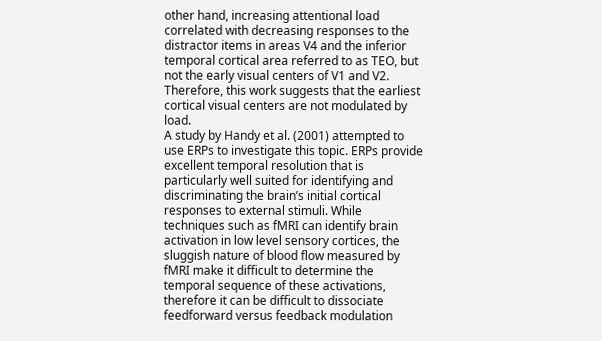other hand, increasing attentional load correlated with decreasing responses to the distractor items in areas V4 and the inferior temporal cortical area referred to as TEO, but not the early visual centers of V1 and V2. Therefore, this work suggests that the earliest cortical visual centers are not modulated by load.
A study by Handy et al. (2001) attempted to use ERPs to investigate this topic. ERPs provide excellent temporal resolution that is particularly well suited for identifying and discriminating the brain’s initial cortical responses to external stimuli. While techniques such as fMRI can identify brain activation in low level sensory cortices, the sluggish nature of blood flow measured by fMRI make it difficult to determine the temporal sequence of these activations, therefore it can be difficult to dissociate feedforward versus feedback modulation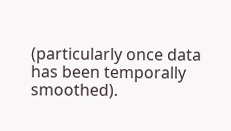(particularly once data has been temporally smoothed).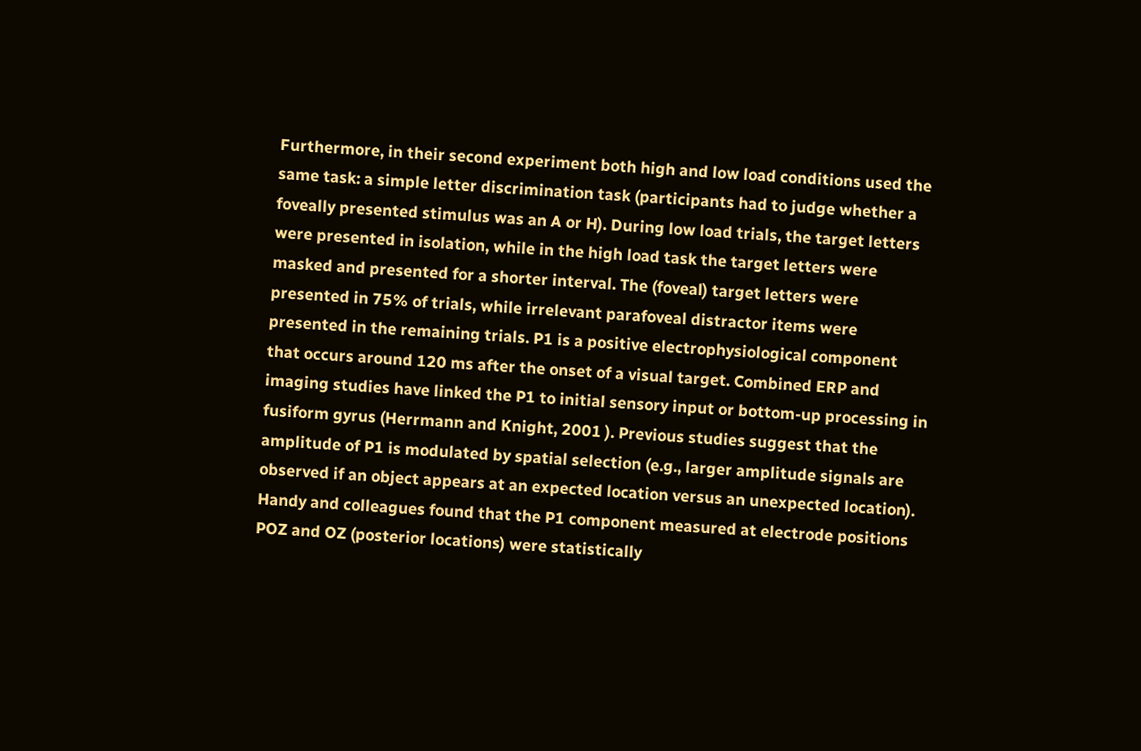Furthermore, in their second experiment both high and low load conditions used the same task: a simple letter discrimination task (participants had to judge whether a foveally presented stimulus was an A or H). During low load trials, the target letters were presented in isolation, while in the high load task the target letters were masked and presented for a shorter interval. The (foveal) target letters were presented in 75% of trials, while irrelevant parafoveal distractor items were presented in the remaining trials. P1 is a positive electrophysiological component that occurs around 120 ms after the onset of a visual target. Combined ERP and imaging studies have linked the P1 to initial sensory input or bottom-up processing in fusiform gyrus (Herrmann and Knight, 2001 ). Previous studies suggest that the amplitude of P1 is modulated by spatial selection (e.g., larger amplitude signals are observed if an object appears at an expected location versus an unexpected location). Handy and colleagues found that the P1 component measured at electrode positions POZ and OZ (posterior locations) were statistically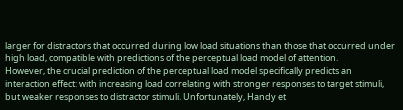larger for distractors that occurred during low load situations than those that occurred under high load, compatible with predictions of the perceptual load model of attention.
However, the crucial prediction of the perceptual load model specifically predicts an interaction effect: with increasing load correlating with stronger responses to target stimuli, but weaker responses to distractor stimuli. Unfortunately, Handy et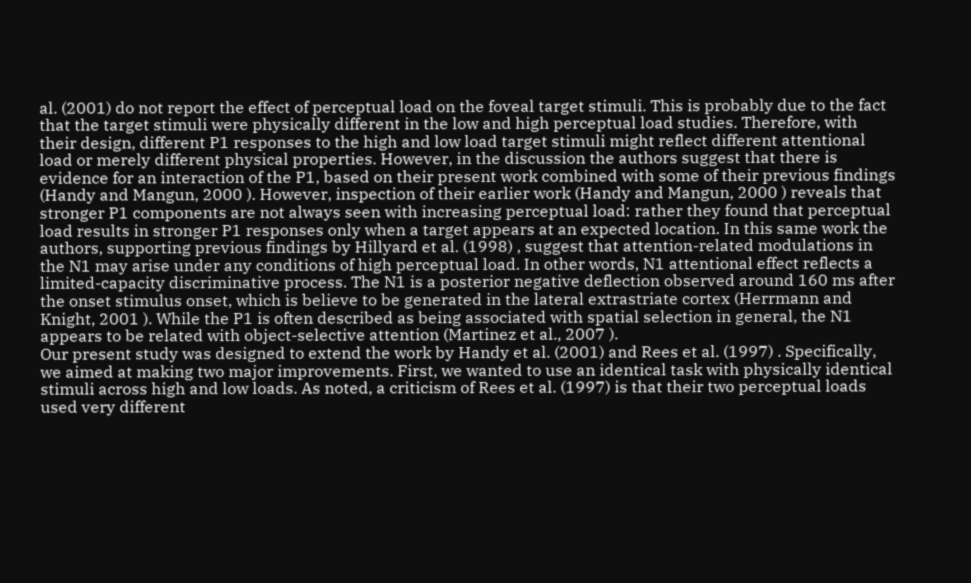al. (2001) do not report the effect of perceptual load on the foveal target stimuli. This is probably due to the fact that the target stimuli were physically different in the low and high perceptual load studies. Therefore, with their design, different P1 responses to the high and low load target stimuli might reflect different attentional load or merely different physical properties. However, in the discussion the authors suggest that there is evidence for an interaction of the P1, based on their present work combined with some of their previous findings (Handy and Mangun, 2000 ). However, inspection of their earlier work (Handy and Mangun, 2000 ) reveals that stronger P1 components are not always seen with increasing perceptual load: rather they found that perceptual load results in stronger P1 responses only when a target appears at an expected location. In this same work the authors, supporting previous findings by Hillyard et al. (1998) , suggest that attention-related modulations in the N1 may arise under any conditions of high perceptual load. In other words, N1 attentional effect reflects a limited-capacity discriminative process. The N1 is a posterior negative deflection observed around 160 ms after the onset stimulus onset, which is believe to be generated in the lateral extrastriate cortex (Herrmann and Knight, 2001 ). While the P1 is often described as being associated with spatial selection in general, the N1 appears to be related with object-selective attention (Martinez et al., 2007 ).
Our present study was designed to extend the work by Handy et al. (2001) and Rees et al. (1997) . Specifically, we aimed at making two major improvements. First, we wanted to use an identical task with physically identical stimuli across high and low loads. As noted, a criticism of Rees et al. (1997) is that their two perceptual loads used very different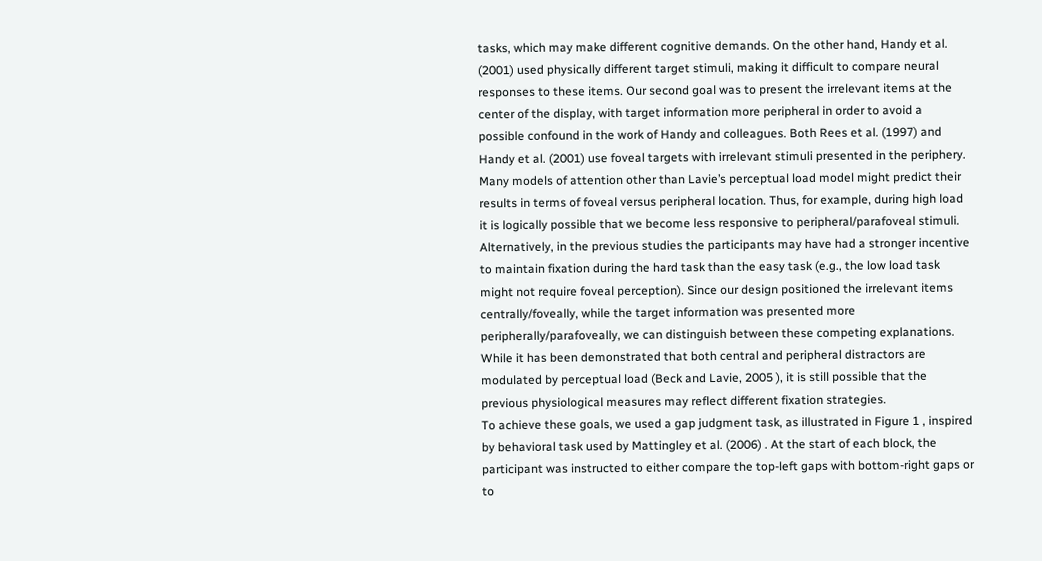tasks, which may make different cognitive demands. On the other hand, Handy et al. (2001) used physically different target stimuli, making it difficult to compare neural responses to these items. Our second goal was to present the irrelevant items at the center of the display, with target information more peripheral in order to avoid a possible confound in the work of Handy and colleagues. Both Rees et al. (1997) and Handy et al. (2001) use foveal targets with irrelevant stimuli presented in the periphery. Many models of attention other than Lavie’s perceptual load model might predict their results in terms of foveal versus peripheral location. Thus, for example, during high load it is logically possible that we become less responsive to peripheral/parafoveal stimuli. Alternatively, in the previous studies the participants may have had a stronger incentive to maintain fixation during the hard task than the easy task (e.g., the low load task might not require foveal perception). Since our design positioned the irrelevant items centrally/foveally, while the target information was presented more peripherally/parafoveally, we can distinguish between these competing explanations. While it has been demonstrated that both central and peripheral distractors are modulated by perceptual load (Beck and Lavie, 2005 ), it is still possible that the previous physiological measures may reflect different fixation strategies.
To achieve these goals, we used a gap judgment task, as illustrated in Figure 1 , inspired by behavioral task used by Mattingley et al. (2006) . At the start of each block, the participant was instructed to either compare the top-left gaps with bottom-right gaps or to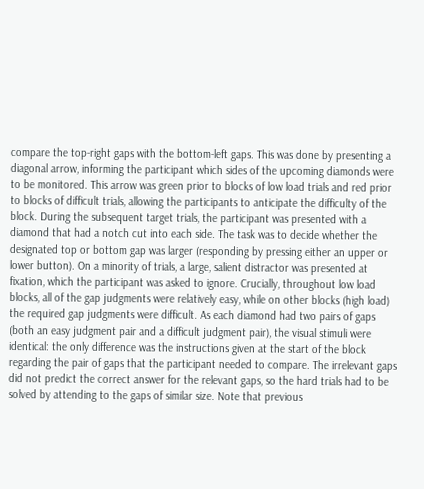compare the top-right gaps with the bottom-left gaps. This was done by presenting a diagonal arrow, informing the participant which sides of the upcoming diamonds were to be monitored. This arrow was green prior to blocks of low load trials and red prior to blocks of difficult trials, allowing the participants to anticipate the difficulty of the block. During the subsequent target trials, the participant was presented with a diamond that had a notch cut into each side. The task was to decide whether the designated top or bottom gap was larger (responding by pressing either an upper or lower button). On a minority of trials, a large, salient distractor was presented at fixation, which the participant was asked to ignore. Crucially, throughout low load blocks, all of the gap judgments were relatively easy, while on other blocks (high load) the required gap judgments were difficult. As each diamond had two pairs of gaps (both an easy judgment pair and a difficult judgment pair), the visual stimuli were identical: the only difference was the instructions given at the start of the block regarding the pair of gaps that the participant needed to compare. The irrelevant gaps did not predict the correct answer for the relevant gaps, so the hard trials had to be solved by attending to the gaps of similar size. Note that previous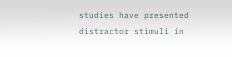studies have presented distractor stimuli in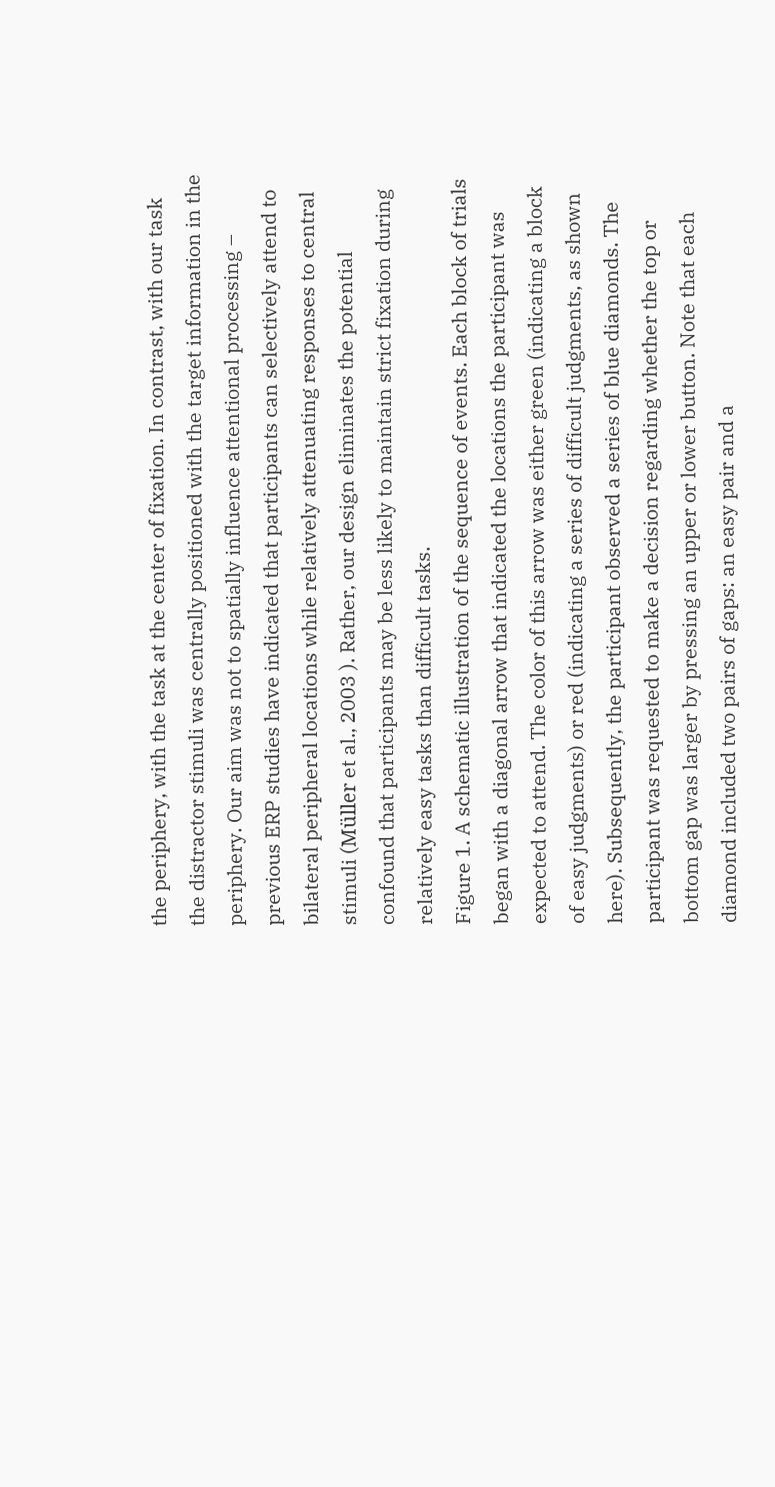the periphery, with the task at the center of fixation. In contrast, with our task the distractor stimuli was centrally positioned with the target information in the periphery. Our aim was not to spatially influence attentional processing – previous ERP studies have indicated that participants can selectively attend to bilateral peripheral locations while relatively attenuating responses to central stimuli (Müller et al., 2003 ). Rather, our design eliminates the potential confound that participants may be less likely to maintain strict fixation during relatively easy tasks than difficult tasks.
Figure 1. A schematic illustration of the sequence of events. Each block of trials began with a diagonal arrow that indicated the locations the participant was expected to attend. The color of this arrow was either green (indicating a block of easy judgments) or red (indicating a series of difficult judgments, as shown here). Subsequently, the participant observed a series of blue diamonds. The participant was requested to make a decision regarding whether the top or bottom gap was larger by pressing an upper or lower button. Note that each diamond included two pairs of gaps: an easy pair and a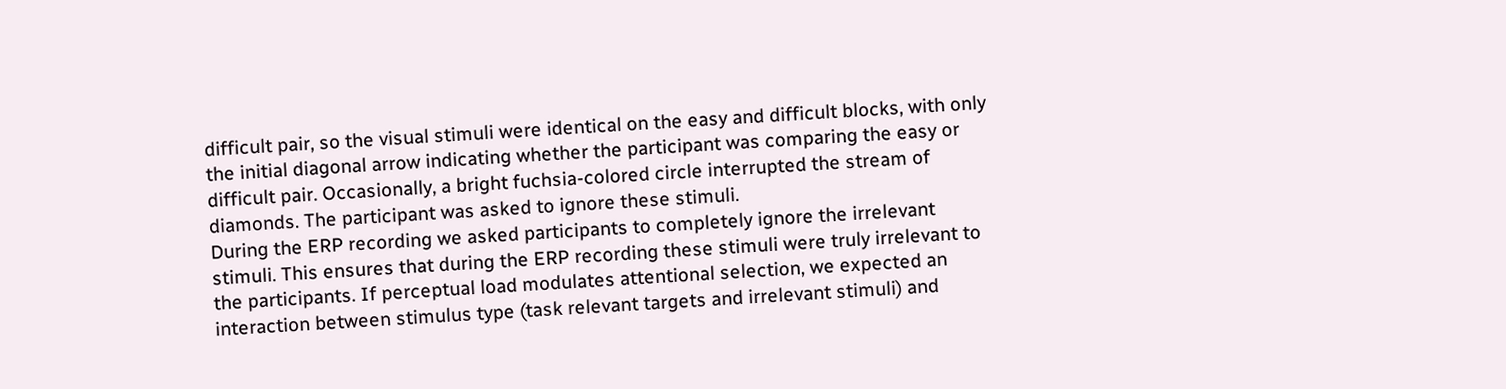difficult pair, so the visual stimuli were identical on the easy and difficult blocks, with only the initial diagonal arrow indicating whether the participant was comparing the easy or difficult pair. Occasionally, a bright fuchsia-colored circle interrupted the stream of diamonds. The participant was asked to ignore these stimuli.
During the ERP recording we asked participants to completely ignore the irrelevant stimuli. This ensures that during the ERP recording these stimuli were truly irrelevant to the participants. If perceptual load modulates attentional selection, we expected an interaction between stimulus type (task relevant targets and irrelevant stimuli) and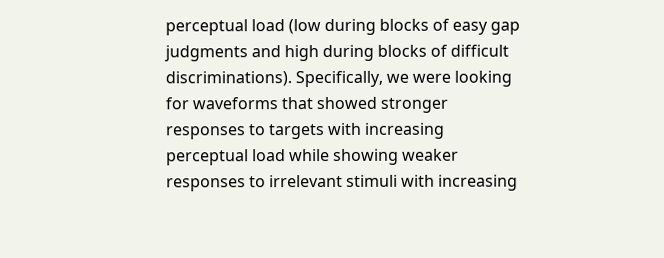perceptual load (low during blocks of easy gap judgments and high during blocks of difficult discriminations). Specifically, we were looking for waveforms that showed stronger responses to targets with increasing perceptual load while showing weaker responses to irrelevant stimuli with increasing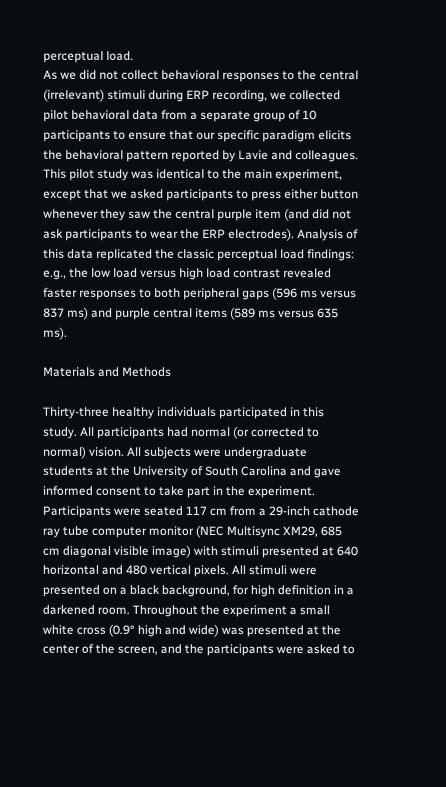perceptual load.
As we did not collect behavioral responses to the central (irrelevant) stimuli during ERP recording, we collected pilot behavioral data from a separate group of 10 participants to ensure that our specific paradigm elicits the behavioral pattern reported by Lavie and colleagues. This pilot study was identical to the main experiment, except that we asked participants to press either button whenever they saw the central purple item (and did not ask participants to wear the ERP electrodes). Analysis of this data replicated the classic perceptual load findings: e.g., the low load versus high load contrast revealed faster responses to both peripheral gaps (596 ms versus 837 ms) and purple central items (589 ms versus 635 ms).

Materials and Methods

Thirty-three healthy individuals participated in this study. All participants had normal (or corrected to normal) vision. All subjects were undergraduate students at the University of South Carolina and gave informed consent to take part in the experiment.
Participants were seated 117 cm from a 29-inch cathode ray tube computer monitor (NEC Multisync XM29, 685 cm diagonal visible image) with stimuli presented at 640 horizontal and 480 vertical pixels. All stimuli were presented on a black background, for high definition in a darkened room. Throughout the experiment a small white cross (0.9° high and wide) was presented at the center of the screen, and the participants were asked to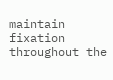maintain fixation throughout the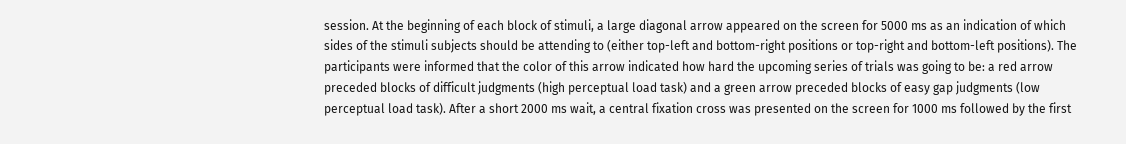session. At the beginning of each block of stimuli, a large diagonal arrow appeared on the screen for 5000 ms as an indication of which sides of the stimuli subjects should be attending to (either top-left and bottom-right positions or top-right and bottom-left positions). The participants were informed that the color of this arrow indicated how hard the upcoming series of trials was going to be: a red arrow preceded blocks of difficult judgments (high perceptual load task) and a green arrow preceded blocks of easy gap judgments (low perceptual load task). After a short 2000 ms wait, a central fixation cross was presented on the screen for 1000 ms followed by the first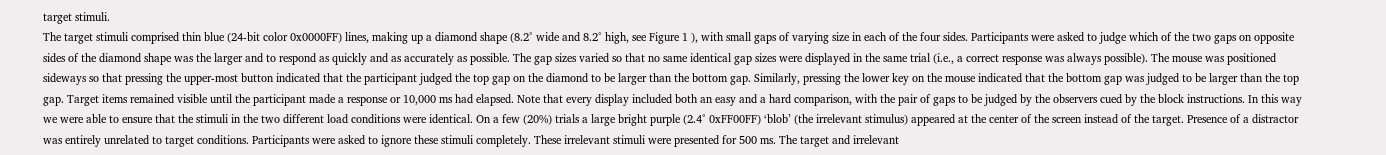target stimuli.
The target stimuli comprised thin blue (24-bit color 0x0000FF) lines, making up a diamond shape (8.2° wide and 8.2° high, see Figure 1 ), with small gaps of varying size in each of the four sides. Participants were asked to judge which of the two gaps on opposite sides of the diamond shape was the larger and to respond as quickly and as accurately as possible. The gap sizes varied so that no same identical gap sizes were displayed in the same trial (i.e., a correct response was always possible). The mouse was positioned sideways so that pressing the upper-most button indicated that the participant judged the top gap on the diamond to be larger than the bottom gap. Similarly, pressing the lower key on the mouse indicated that the bottom gap was judged to be larger than the top gap. Target items remained visible until the participant made a response or 10,000 ms had elapsed. Note that every display included both an easy and a hard comparison, with the pair of gaps to be judged by the observers cued by the block instructions. In this way we were able to ensure that the stimuli in the two different load conditions were identical. On a few (20%) trials a large bright purple (2.4° 0xFF00FF) ‘blob’ (the irrelevant stimulus) appeared at the center of the screen instead of the target. Presence of a distractor was entirely unrelated to target conditions. Participants were asked to ignore these stimuli completely. These irrelevant stimuli were presented for 500 ms. The target and irrelevant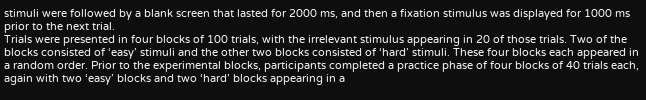stimuli were followed by a blank screen that lasted for 2000 ms, and then a fixation stimulus was displayed for 1000 ms prior to the next trial.
Trials were presented in four blocks of 100 trials, with the irrelevant stimulus appearing in 20 of those trials. Two of the blocks consisted of ‘easy’ stimuli and the other two blocks consisted of ‘hard’ stimuli. These four blocks each appeared in a random order. Prior to the experimental blocks, participants completed a practice phase of four blocks of 40 trials each, again with two ‘easy’ blocks and two ‘hard’ blocks appearing in a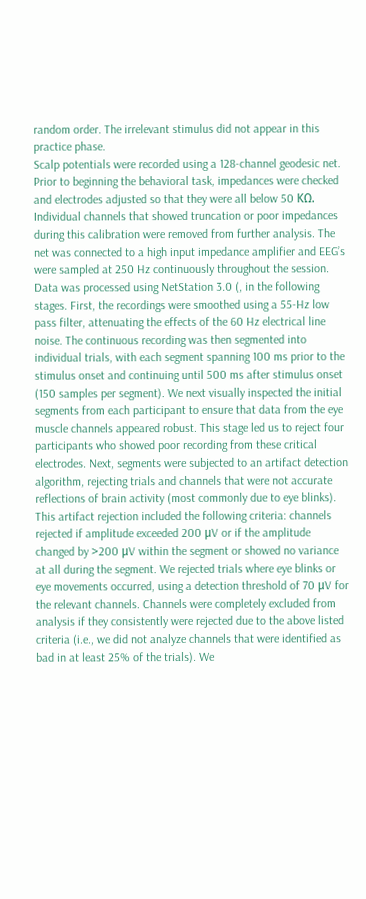random order. The irrelevant stimulus did not appear in this practice phase.
Scalp potentials were recorded using a 128-channel geodesic net. Prior to beginning the behavioral task, impedances were checked and electrodes adjusted so that they were all below 50 KΩ. Individual channels that showed truncation or poor impedances during this calibration were removed from further analysis. The net was connected to a high input impedance amplifier and EEG’s were sampled at 250 Hz continuously throughout the session. Data was processed using NetStation 3.0 (, in the following stages. First, the recordings were smoothed using a 55-Hz low pass filter, attenuating the effects of the 60 Hz electrical line noise. The continuous recording was then segmented into individual trials, with each segment spanning 100 ms prior to the stimulus onset and continuing until 500 ms after stimulus onset (150 samples per segment). We next visually inspected the initial segments from each participant to ensure that data from the eye muscle channels appeared robust. This stage led us to reject four participants who showed poor recording from these critical electrodes. Next, segments were subjected to an artifact detection algorithm, rejecting trials and channels that were not accurate reflections of brain activity (most commonly due to eye blinks). This artifact rejection included the following criteria: channels rejected if amplitude exceeded 200 μV or if the amplitude changed by >200 μV within the segment or showed no variance at all during the segment. We rejected trials where eye blinks or eye movements occurred, using a detection threshold of 70 μV for the relevant channels. Channels were completely excluded from analysis if they consistently were rejected due to the above listed criteria (i.e., we did not analyze channels that were identified as bad in at least 25% of the trials). We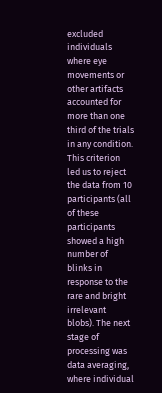excluded individuals where eye movements or other artifacts accounted for more than one third of the trials in any condition. This criterion led us to reject the data from 10 participants (all of these participants showed a high number of blinks in response to the rare and bright irrelevant blobs). The next stage of processing was data averaging, where individual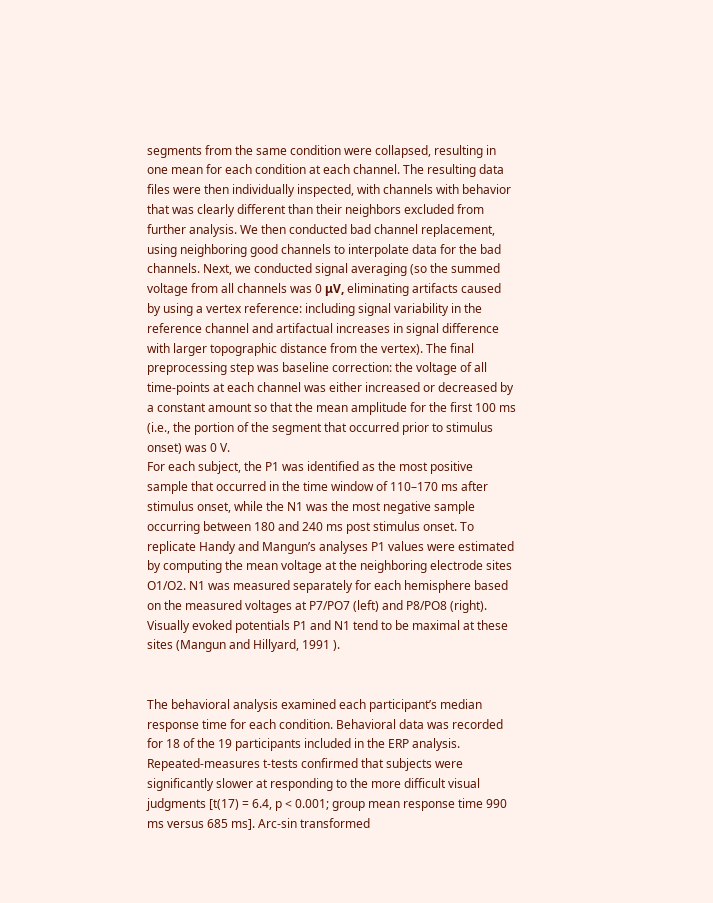segments from the same condition were collapsed, resulting in one mean for each condition at each channel. The resulting data files were then individually inspected, with channels with behavior that was clearly different than their neighbors excluded from further analysis. We then conducted bad channel replacement, using neighboring good channels to interpolate data for the bad channels. Next, we conducted signal averaging (so the summed voltage from all channels was 0 μV, eliminating artifacts caused by using a vertex reference: including signal variability in the reference channel and artifactual increases in signal difference with larger topographic distance from the vertex). The final preprocessing step was baseline correction: the voltage of all time-points at each channel was either increased or decreased by a constant amount so that the mean amplitude for the first 100 ms (i.e., the portion of the segment that occurred prior to stimulus onset) was 0 V.
For each subject, the P1 was identified as the most positive sample that occurred in the time window of 110–170 ms after stimulus onset, while the N1 was the most negative sample occurring between 180 and 240 ms post stimulus onset. To replicate Handy and Mangun’s analyses P1 values were estimated by computing the mean voltage at the neighboring electrode sites O1/O2. N1 was measured separately for each hemisphere based on the measured voltages at P7/PO7 (left) and P8/PO8 (right). Visually evoked potentials P1 and N1 tend to be maximal at these sites (Mangun and Hillyard, 1991 ).


The behavioral analysis examined each participant’s median response time for each condition. Behavioral data was recorded for 18 of the 19 participants included in the ERP analysis. Repeated-measures t-tests confirmed that subjects were significantly slower at responding to the more difficult visual judgments [t(17) = 6.4, p < 0.001; group mean response time 990 ms versus 685 ms]. Arc-sin transformed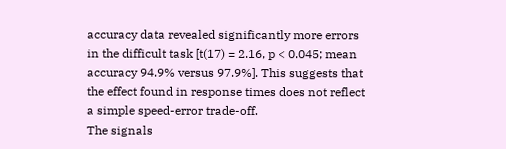accuracy data revealed significantly more errors in the difficult task [t(17) = 2.16, p < 0.045; mean accuracy 94.9% versus 97.9%]. This suggests that the effect found in response times does not reflect a simple speed-error trade-off.
The signals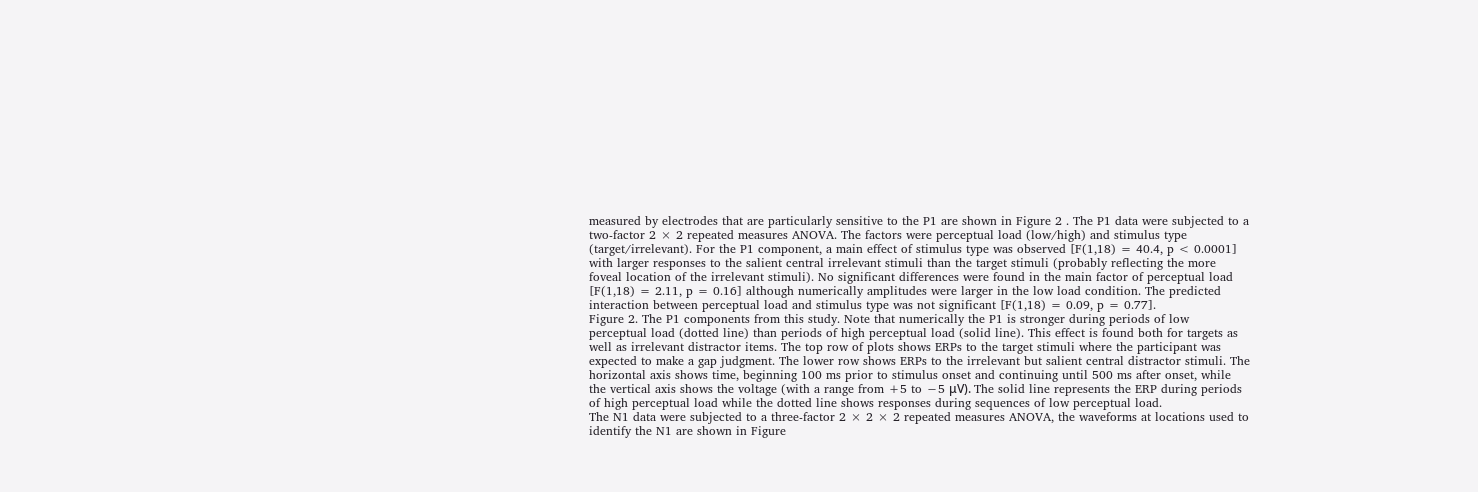measured by electrodes that are particularly sensitive to the P1 are shown in Figure 2 . The P1 data were subjected to a two-factor 2 × 2 repeated measures ANOVA. The factors were perceptual load (low/high) and stimulus type (target/irrelevant). For the P1 component, a main effect of stimulus type was observed [F(1,18) = 40.4, p < 0.0001] with larger responses to the salient central irrelevant stimuli than the target stimuli (probably reflecting the more foveal location of the irrelevant stimuli). No significant differences were found in the main factor of perceptual load [F(1,18) = 2.11, p = 0.16] although numerically amplitudes were larger in the low load condition. The predicted interaction between perceptual load and stimulus type was not significant [F(1,18) = 0.09, p = 0.77].
Figure 2. The P1 components from this study. Note that numerically the P1 is stronger during periods of low perceptual load (dotted line) than periods of high perceptual load (solid line). This effect is found both for targets as well as irrelevant distractor items. The top row of plots shows ERPs to the target stimuli where the participant was expected to make a gap judgment. The lower row shows ERPs to the irrelevant but salient central distractor stimuli. The horizontal axis shows time, beginning 100 ms prior to stimulus onset and continuing until 500 ms after onset, while the vertical axis shows the voltage (with a range from +5 to −5 μV). The solid line represents the ERP during periods of high perceptual load while the dotted line shows responses during sequences of low perceptual load.
The N1 data were subjected to a three-factor 2 × 2 × 2 repeated measures ANOVA, the waveforms at locations used to identify the N1 are shown in Figure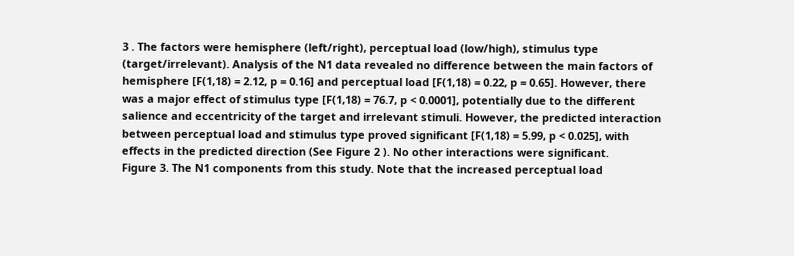3 . The factors were hemisphere (left/right), perceptual load (low/high), stimulus type (target/irrelevant). Analysis of the N1 data revealed no difference between the main factors of hemisphere [F(1,18) = 2.12, p = 0.16] and perceptual load [F(1,18) = 0.22, p = 0.65]. However, there was a major effect of stimulus type [F(1,18) = 76.7, p < 0.0001], potentially due to the different salience and eccentricity of the target and irrelevant stimuli. However, the predicted interaction between perceptual load and stimulus type proved significant [F(1,18) = 5.99, p < 0.025], with effects in the predicted direction (See Figure 2 ). No other interactions were significant.
Figure 3. The N1 components from this study. Note that the increased perceptual load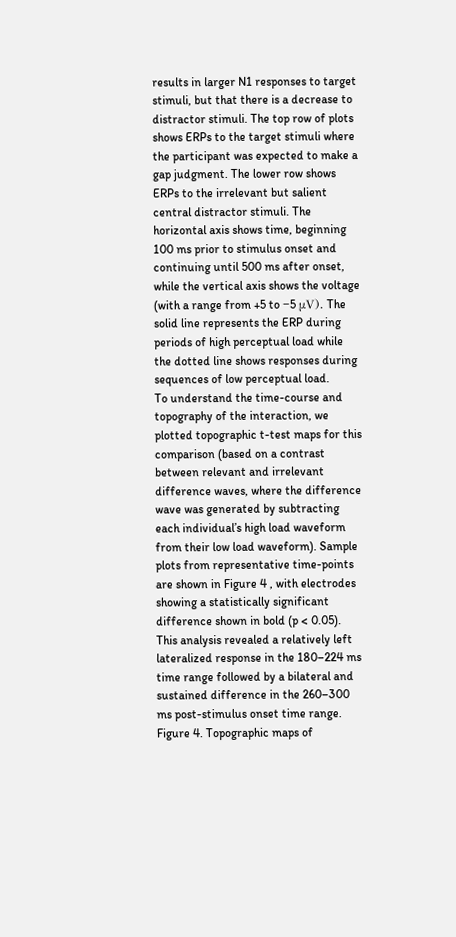results in larger N1 responses to target stimuli, but that there is a decrease to distractor stimuli. The top row of plots shows ERPs to the target stimuli where the participant was expected to make a gap judgment. The lower row shows ERPs to the irrelevant but salient central distractor stimuli. The horizontal axis shows time, beginning 100 ms prior to stimulus onset and continuing until 500 ms after onset, while the vertical axis shows the voltage (with a range from +5 to −5 μV). The solid line represents the ERP during periods of high perceptual load while the dotted line shows responses during sequences of low perceptual load.
To understand the time-course and topography of the interaction, we plotted topographic t-test maps for this comparison (based on a contrast between relevant and irrelevant difference waves, where the difference wave was generated by subtracting each individual’s high load waveform from their low load waveform). Sample plots from representative time-points are shown in Figure 4 , with electrodes showing a statistically significant difference shown in bold (p < 0.05). This analysis revealed a relatively left lateralized response in the 180–224 ms time range followed by a bilateral and sustained difference in the 260–300 ms post-stimulus onset time range.
Figure 4. Topographic maps of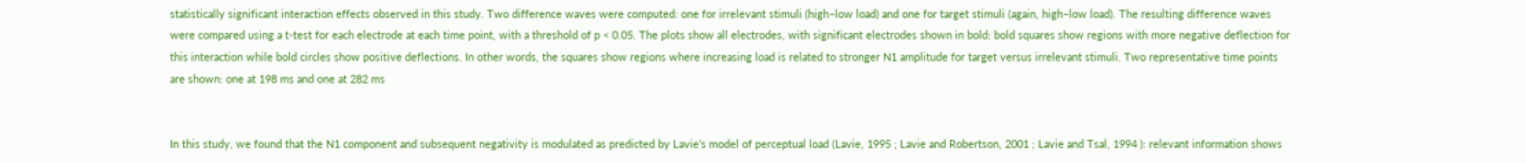statistically significant interaction effects observed in this study. Two difference waves were computed: one for irrelevant stimuli (high–low load) and one for target stimuli (again, high–low load). The resulting difference waves were compared using a t-test for each electrode at each time point, with a threshold of p < 0.05. The plots show all electrodes, with significant electrodes shown in bold: bold squares show regions with more negative deflection for this interaction while bold circles show positive deflections. In other words, the squares show regions where increasing load is related to stronger N1 amplitude for target versus irrelevant stimuli. Two representative time points are shown: one at 198 ms and one at 282 ms


In this study, we found that the N1 component and subsequent negativity is modulated as predicted by Lavie’s model of perceptual load (Lavie, 1995 ; Lavie and Robertson, 2001 ; Lavie and Tsal, 1994 ): relevant information shows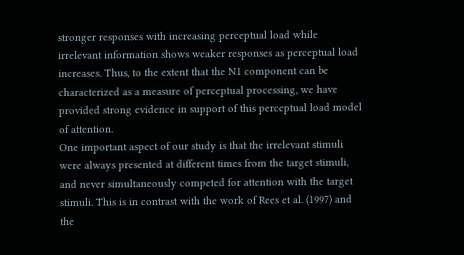stronger responses with increasing perceptual load while irrelevant information shows weaker responses as perceptual load increases. Thus, to the extent that the N1 component can be characterized as a measure of perceptual processing, we have provided strong evidence in support of this perceptual load model of attention.
One important aspect of our study is that the irrelevant stimuli were always presented at different times from the target stimuli, and never simultaneously competed for attention with the target stimuli. This is in contrast with the work of Rees et al. (1997) and the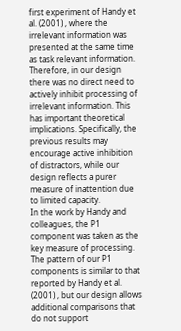first experiment of Handy et al. (2001) , where the irrelevant information was presented at the same time as task relevant information. Therefore, in our design there was no direct need to actively inhibit processing of irrelevant information. This has important theoretical implications. Specifically, the previous results may encourage active inhibition of distractors, while our design reflects a purer measure of inattention due to limited capacity.
In the work by Handy and colleagues, the P1 component was taken as the key measure of processing. The pattern of our P1 components is similar to that reported by Handy et al. (2001) , but our design allows additional comparisons that do not support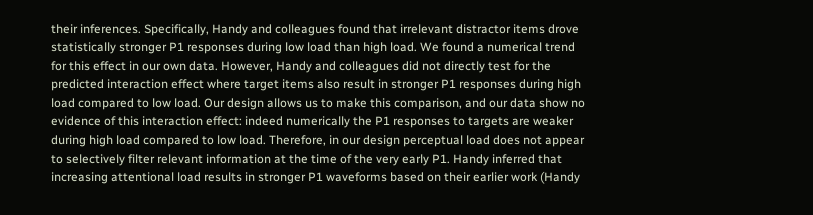their inferences. Specifically, Handy and colleagues found that irrelevant distractor items drove statistically stronger P1 responses during low load than high load. We found a numerical trend for this effect in our own data. However, Handy and colleagues did not directly test for the predicted interaction effect where target items also result in stronger P1 responses during high load compared to low load. Our design allows us to make this comparison, and our data show no evidence of this interaction effect: indeed numerically the P1 responses to targets are weaker during high load compared to low load. Therefore, in our design perceptual load does not appear to selectively filter relevant information at the time of the very early P1. Handy inferred that increasing attentional load results in stronger P1 waveforms based on their earlier work (Handy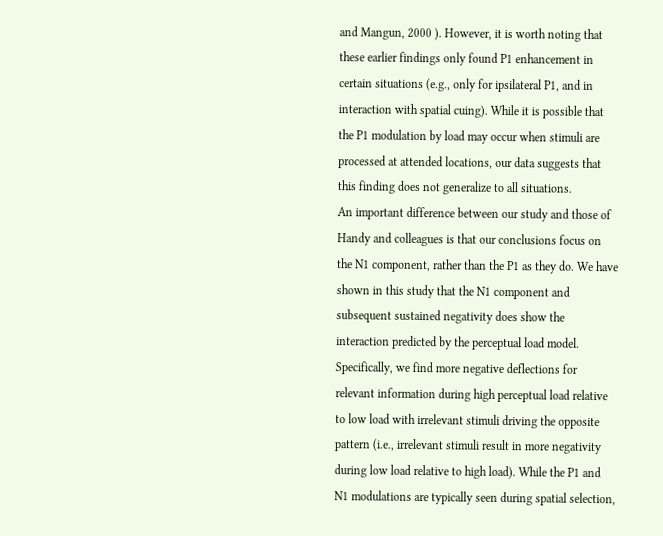and Mangun, 2000 ). However, it is worth noting that these earlier findings only found P1 enhancement in certain situations (e.g., only for ipsilateral P1, and in interaction with spatial cuing). While it is possible that the P1 modulation by load may occur when stimuli are processed at attended locations, our data suggests that this finding does not generalize to all situations.
An important difference between our study and those of Handy and colleagues is that our conclusions focus on the N1 component, rather than the P1 as they do. We have shown in this study that the N1 component and subsequent sustained negativity does show the interaction predicted by the perceptual load model. Specifically, we find more negative deflections for relevant information during high perceptual load relative to low load with irrelevant stimuli driving the opposite pattern (i.e., irrelevant stimuli result in more negativity during low load relative to high load). While the P1 and N1 modulations are typically seen during spatial selection,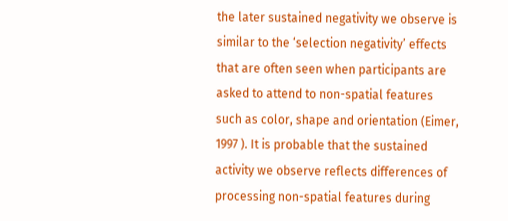the later sustained negativity we observe is similar to the ‘selection negativity’ effects that are often seen when participants are asked to attend to non-spatial features such as color, shape and orientation (Eimer, 1997 ). It is probable that the sustained activity we observe reflects differences of processing non-spatial features during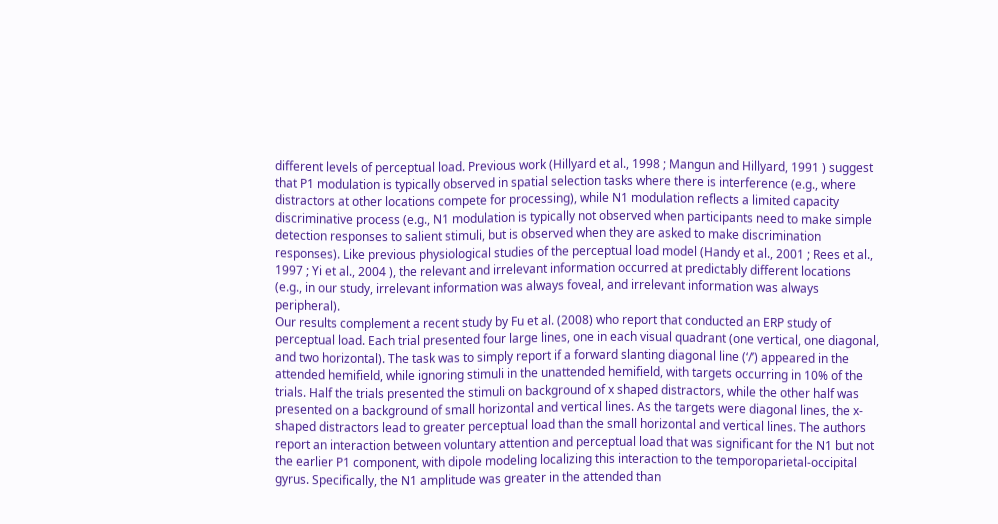different levels of perceptual load. Previous work (Hillyard et al., 1998 ; Mangun and Hillyard, 1991 ) suggest that P1 modulation is typically observed in spatial selection tasks where there is interference (e.g., where distractors at other locations compete for processing), while N1 modulation reflects a limited capacity discriminative process (e.g., N1 modulation is typically not observed when participants need to make simple detection responses to salient stimuli, but is observed when they are asked to make discrimination responses). Like previous physiological studies of the perceptual load model (Handy et al., 2001 ; Rees et al., 1997 ; Yi et al., 2004 ), the relevant and irrelevant information occurred at predictably different locations (e.g., in our study, irrelevant information was always foveal, and irrelevant information was always peripheral).
Our results complement a recent study by Fu et al. (2008) who report that conducted an ERP study of perceptual load. Each trial presented four large lines, one in each visual quadrant (one vertical, one diagonal, and two horizontal). The task was to simply report if a forward slanting diagonal line (‘/’) appeared in the attended hemifield, while ignoring stimuli in the unattended hemifield, with targets occurring in 10% of the trials. Half the trials presented the stimuli on background of x shaped distractors, while the other half was presented on a background of small horizontal and vertical lines. As the targets were diagonal lines, the x-shaped distractors lead to greater perceptual load than the small horizontal and vertical lines. The authors report an interaction between voluntary attention and perceptual load that was significant for the N1 but not the earlier P1 component, with dipole modeling localizing this interaction to the temporoparietal-occipital gyrus. Specifically, the N1 amplitude was greater in the attended than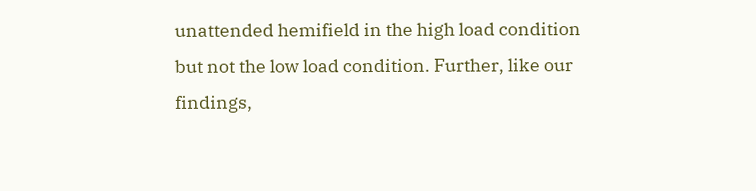unattended hemifield in the high load condition but not the low load condition. Further, like our findings,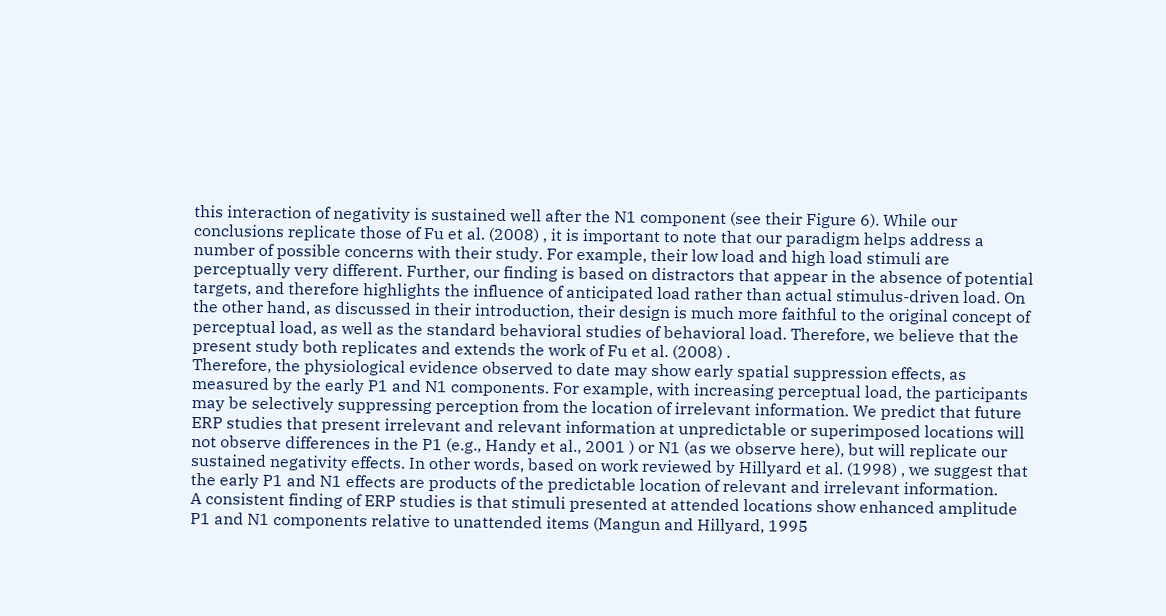this interaction of negativity is sustained well after the N1 component (see their Figure 6). While our conclusions replicate those of Fu et al. (2008) , it is important to note that our paradigm helps address a number of possible concerns with their study. For example, their low load and high load stimuli are perceptually very different. Further, our finding is based on distractors that appear in the absence of potential targets, and therefore highlights the influence of anticipated load rather than actual stimulus-driven load. On the other hand, as discussed in their introduction, their design is much more faithful to the original concept of perceptual load, as well as the standard behavioral studies of behavioral load. Therefore, we believe that the present study both replicates and extends the work of Fu et al. (2008) .
Therefore, the physiological evidence observed to date may show early spatial suppression effects, as measured by the early P1 and N1 components. For example, with increasing perceptual load, the participants may be selectively suppressing perception from the location of irrelevant information. We predict that future ERP studies that present irrelevant and relevant information at unpredictable or superimposed locations will not observe differences in the P1 (e.g., Handy et al., 2001 ) or N1 (as we observe here), but will replicate our sustained negativity effects. In other words, based on work reviewed by Hillyard et al. (1998) , we suggest that the early P1 and N1 effects are products of the predictable location of relevant and irrelevant information.
A consistent finding of ERP studies is that stimuli presented at attended locations show enhanced amplitude P1 and N1 components relative to unattended items (Mangun and Hillyard, 1995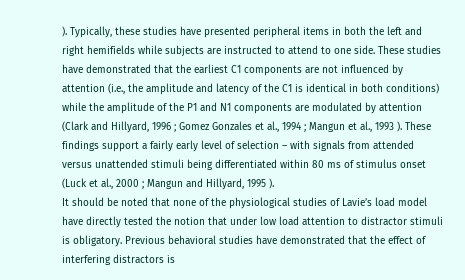). Typically, these studies have presented peripheral items in both the left and right hemifields while subjects are instructed to attend to one side. These studies have demonstrated that the earliest C1 components are not influenced by attention (i.e., the amplitude and latency of the C1 is identical in both conditions) while the amplitude of the P1 and N1 components are modulated by attention (Clark and Hillyard, 1996 ; Gomez Gonzales et al., 1994 ; Mangun et al., 1993 ). These findings support a fairly early level of selection – with signals from attended versus unattended stimuli being differentiated within 80 ms of stimulus onset (Luck et al., 2000 ; Mangun and Hillyard, 1995 ).
It should be noted that none of the physiological studies of Lavie’s load model have directly tested the notion that under low load attention to distractor stimuli is obligatory. Previous behavioral studies have demonstrated that the effect of interfering distractors is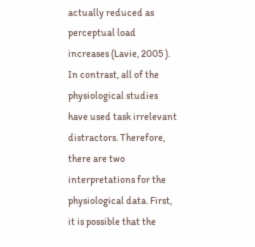actually reduced as perceptual load increases (Lavie, 2005 ). In contrast, all of the physiological studies have used task irrelevant distractors. Therefore, there are two interpretations for the physiological data. First, it is possible that the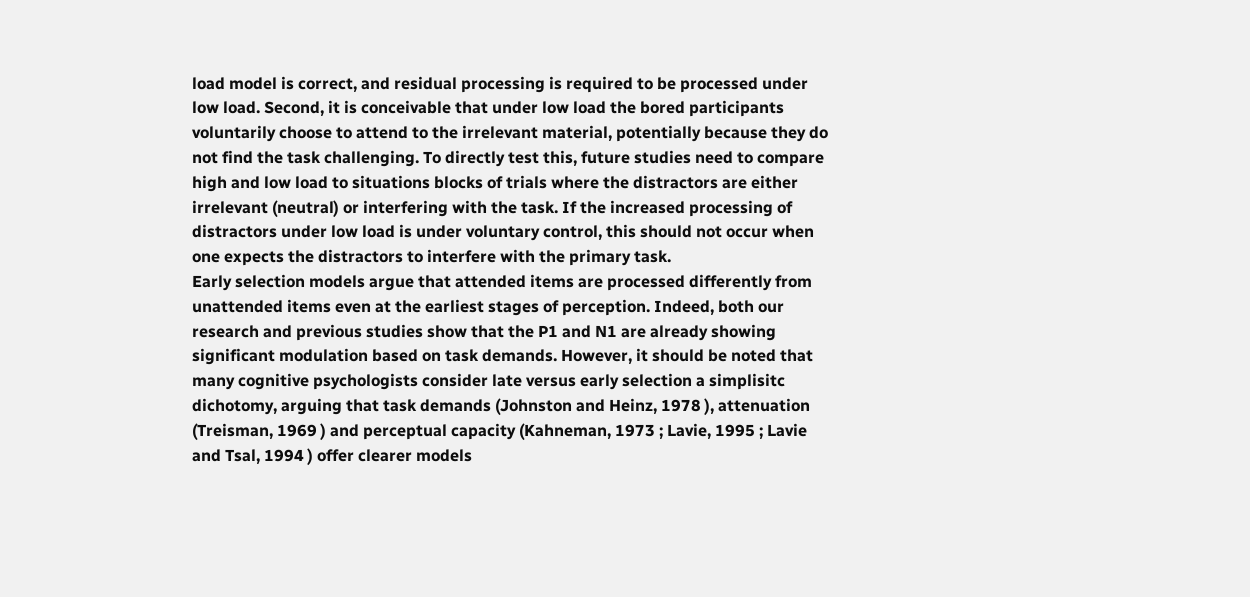load model is correct, and residual processing is required to be processed under low load. Second, it is conceivable that under low load the bored participants voluntarily choose to attend to the irrelevant material, potentially because they do not find the task challenging. To directly test this, future studies need to compare high and low load to situations blocks of trials where the distractors are either irrelevant (neutral) or interfering with the task. If the increased processing of distractors under low load is under voluntary control, this should not occur when one expects the distractors to interfere with the primary task.
Early selection models argue that attended items are processed differently from unattended items even at the earliest stages of perception. Indeed, both our research and previous studies show that the P1 and N1 are already showing significant modulation based on task demands. However, it should be noted that many cognitive psychologists consider late versus early selection a simplisitc dichotomy, arguing that task demands (Johnston and Heinz, 1978 ), attenuation (Treisman, 1969 ) and perceptual capacity (Kahneman, 1973 ; Lavie, 1995 ; Lavie and Tsal, 1994 ) offer clearer models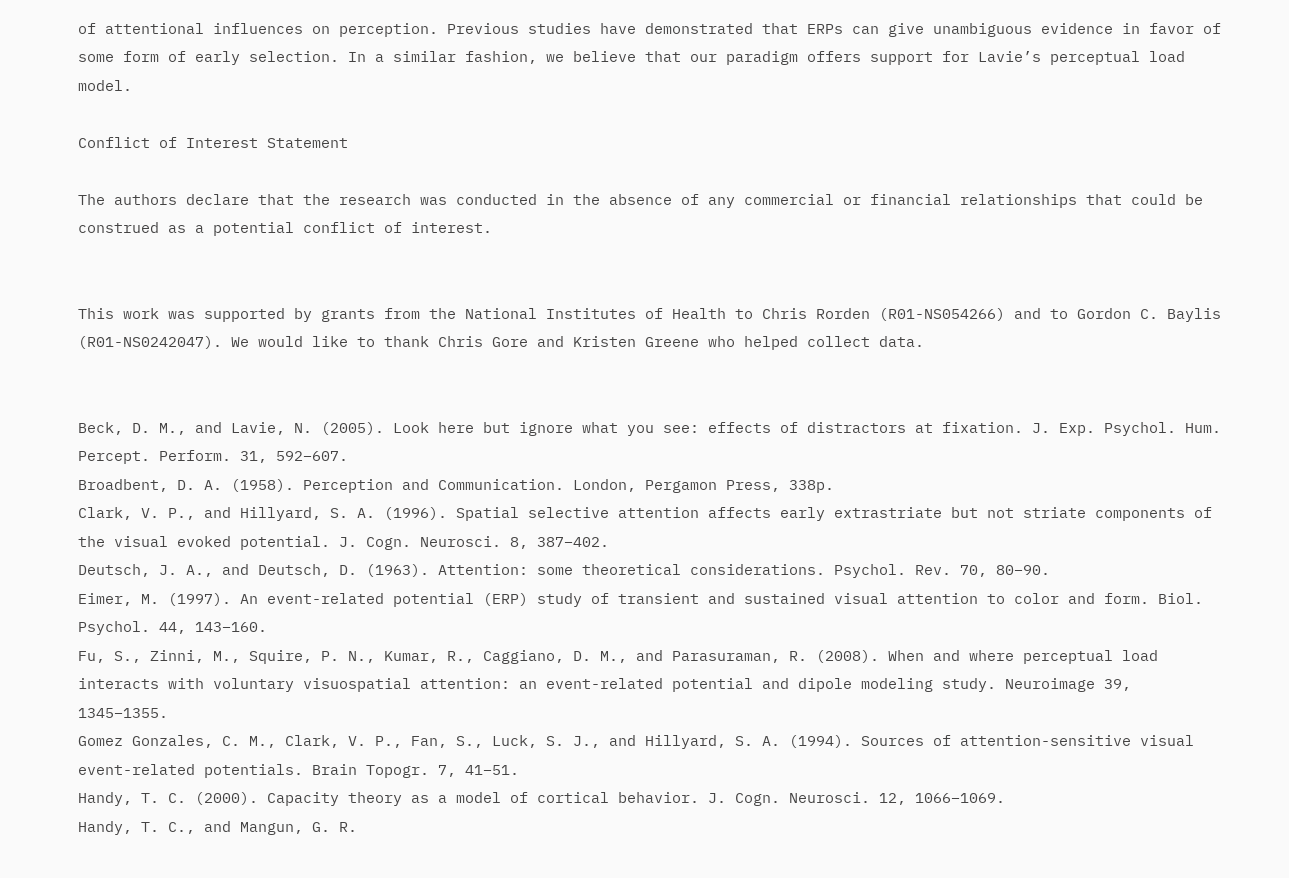of attentional influences on perception. Previous studies have demonstrated that ERPs can give unambiguous evidence in favor of some form of early selection. In a similar fashion, we believe that our paradigm offers support for Lavie’s perceptual load model.

Conflict of Interest Statement

The authors declare that the research was conducted in the absence of any commercial or financial relationships that could be construed as a potential conflict of interest.


This work was supported by grants from the National Institutes of Health to Chris Rorden (R01-NS054266) and to Gordon C. Baylis (R01-NS0242047). We would like to thank Chris Gore and Kristen Greene who helped collect data.


Beck, D. M., and Lavie, N. (2005). Look here but ignore what you see: effects of distractors at fixation. J. Exp. Psychol. Hum. Percept. Perform. 31, 592–607.
Broadbent, D. A. (1958). Perception and Communication. London, Pergamon Press, 338p.
Clark, V. P., and Hillyard, S. A. (1996). Spatial selective attention affects early extrastriate but not striate components of the visual evoked potential. J. Cogn. Neurosci. 8, 387–402.
Deutsch, J. A., and Deutsch, D. (1963). Attention: some theoretical considerations. Psychol. Rev. 70, 80–90.
Eimer, M. (1997). An event-related potential (ERP) study of transient and sustained visual attention to color and form. Biol. Psychol. 44, 143–160.
Fu, S., Zinni, M., Squire, P. N., Kumar, R., Caggiano, D. M., and Parasuraman, R. (2008). When and where perceptual load interacts with voluntary visuospatial attention: an event-related potential and dipole modeling study. Neuroimage 39, 1345–1355.
Gomez Gonzales, C. M., Clark, V. P., Fan, S., Luck, S. J., and Hillyard, S. A. (1994). Sources of attention-sensitive visual event-related potentials. Brain Topogr. 7, 41–51.
Handy, T. C. (2000). Capacity theory as a model of cortical behavior. J. Cogn. Neurosci. 12, 1066–1069.
Handy, T. C., and Mangun, G. R.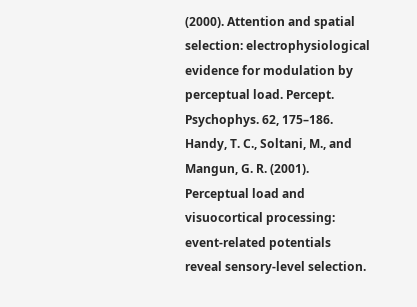(2000). Attention and spatial selection: electrophysiological evidence for modulation by perceptual load. Percept. Psychophys. 62, 175–186.
Handy, T. C., Soltani, M., and Mangun, G. R. (2001). Perceptual load and visuocortical processing: event-related potentials reveal sensory-level selection.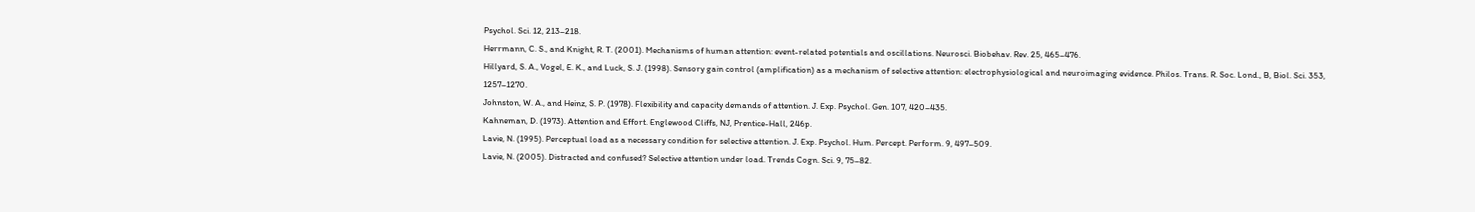Psychol. Sci. 12, 213–218.
Herrmann, C. S., and Knight, R. T. (2001). Mechanisms of human attention: event-related potentials and oscillations. Neurosci. Biobehav. Rev. 25, 465–476.
Hillyard, S. A., Vogel, E. K., and Luck, S. J. (1998). Sensory gain control (amplification) as a mechanism of selective attention: electrophysiological and neuroimaging evidence. Philos. Trans. R. Soc. Lond., B, Biol. Sci. 353, 1257–1270.
Johnston, W. A., and Heinz, S. P. (1978). Flexibility and capacity demands of attention. J. Exp. Psychol. Gen. 107, 420–435.
Kahneman, D. (1973). Attention and Effort. Englewood Cliffs, NJ, Prentice-Hall, 246p.
Lavie, N. (1995). Perceptual load as a necessary condition for selective attention. J. Exp. Psychol. Hum. Percept. Perform. 9, 497–509.
Lavie, N. (2005). Distracted and confused? Selective attention under load. Trends Cogn. Sci. 9, 75–82.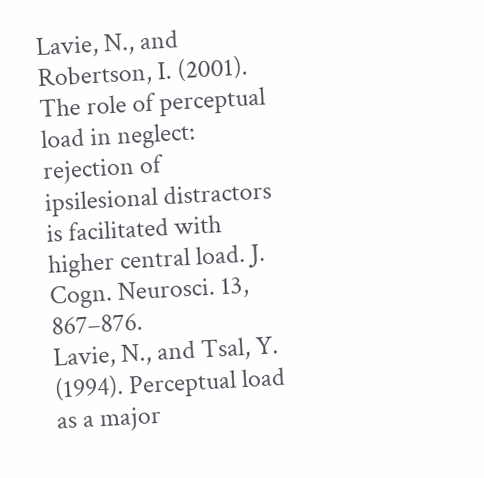Lavie, N., and Robertson, I. (2001). The role of perceptual load in neglect: rejection of ipsilesional distractors is facilitated with higher central load. J. Cogn. Neurosci. 13, 867–876.
Lavie, N., and Tsal, Y. (1994). Perceptual load as a major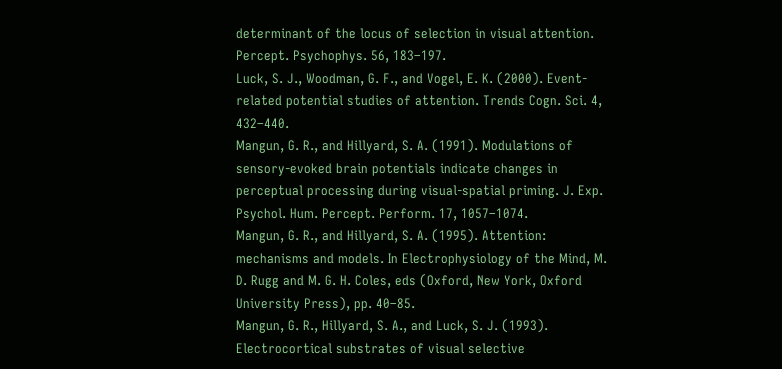determinant of the locus of selection in visual attention. Percept. Psychophys. 56, 183–197.
Luck, S. J., Woodman, G. F., and Vogel, E. K. (2000). Event-related potential studies of attention. Trends Cogn. Sci. 4, 432–440.
Mangun, G. R., and Hillyard, S. A. (1991). Modulations of sensory-evoked brain potentials indicate changes in perceptual processing during visual-spatial priming. J. Exp. Psychol. Hum. Percept. Perform. 17, 1057–1074.
Mangun, G. R., and Hillyard, S. A. (1995). Attention: mechanisms and models. In Electrophysiology of the Mind, M. D. Rugg and M. G. H. Coles, eds (Oxford, New York, Oxford University Press), pp. 40–85.
Mangun, G. R., Hillyard, S. A., and Luck, S. J. (1993). Electrocortical substrates of visual selective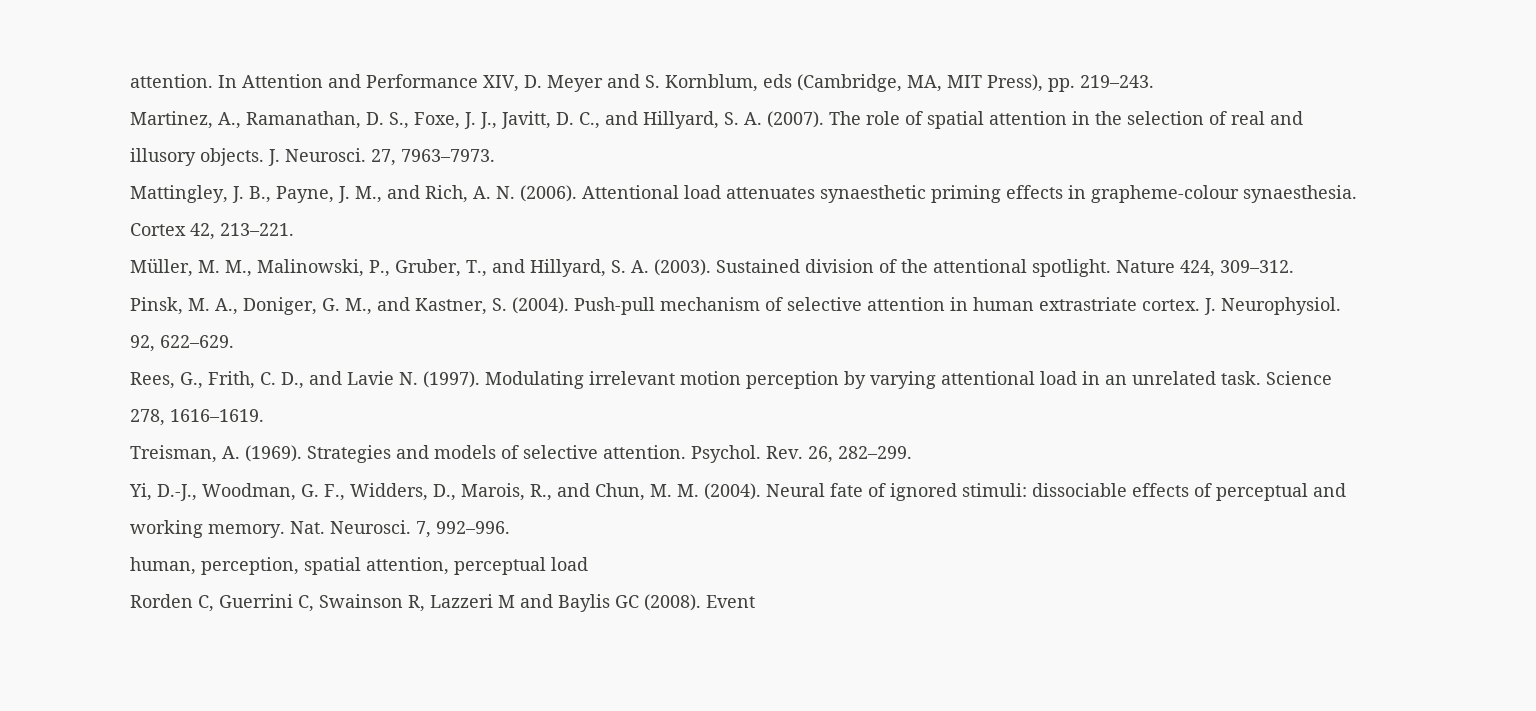attention. In Attention and Performance XIV, D. Meyer and S. Kornblum, eds (Cambridge, MA, MIT Press), pp. 219–243.
Martinez, A., Ramanathan, D. S., Foxe, J. J., Javitt, D. C., and Hillyard, S. A. (2007). The role of spatial attention in the selection of real and illusory objects. J. Neurosci. 27, 7963–7973.
Mattingley, J. B., Payne, J. M., and Rich, A. N. (2006). Attentional load attenuates synaesthetic priming effects in grapheme-colour synaesthesia. Cortex 42, 213–221.
Müller, M. M., Malinowski, P., Gruber, T., and Hillyard, S. A. (2003). Sustained division of the attentional spotlight. Nature 424, 309–312.
Pinsk, M. A., Doniger, G. M., and Kastner, S. (2004). Push-pull mechanism of selective attention in human extrastriate cortex. J. Neurophysiol. 92, 622–629.
Rees, G., Frith, C. D., and Lavie N. (1997). Modulating irrelevant motion perception by varying attentional load in an unrelated task. Science 278, 1616–1619.
Treisman, A. (1969). Strategies and models of selective attention. Psychol. Rev. 26, 282–299.
Yi, D.-J., Woodman, G. F., Widders, D., Marois, R., and Chun, M. M. (2004). Neural fate of ignored stimuli: dissociable effects of perceptual and working memory. Nat. Neurosci. 7, 992–996.
human, perception, spatial attention, perceptual load
Rorden C, Guerrini C, Swainson R, Lazzeri M and Baylis GC (2008). Event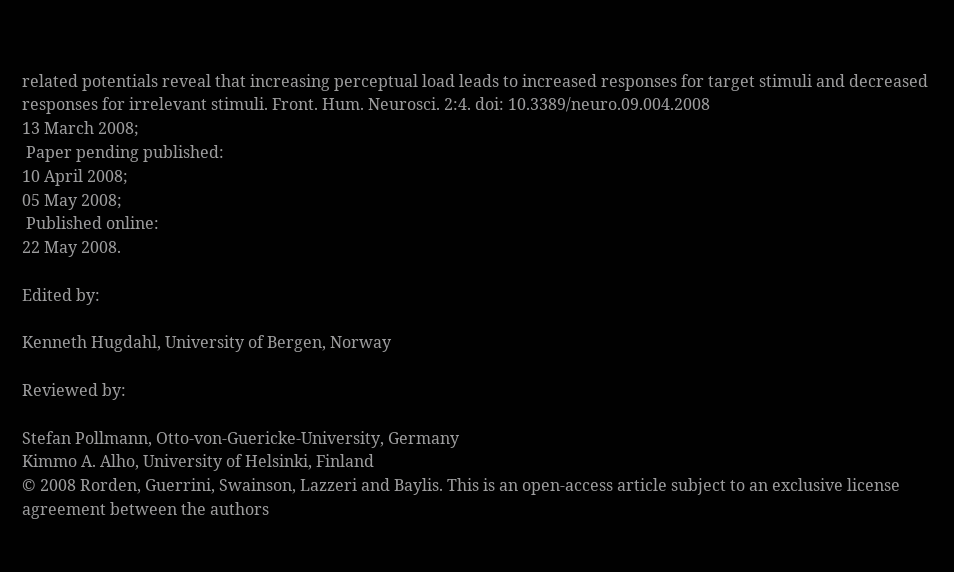related potentials reveal that increasing perceptual load leads to increased responses for target stimuli and decreased responses for irrelevant stimuli. Front. Hum. Neurosci. 2:4. doi: 10.3389/neuro.09.004.2008
13 March 2008;
 Paper pending published:
10 April 2008;
05 May 2008;
 Published online:
22 May 2008.

Edited by:

Kenneth Hugdahl, University of Bergen, Norway

Reviewed by:

Stefan Pollmann, Otto-von-Guericke-University, Germany
Kimmo A. Alho, University of Helsinki, Finland
© 2008 Rorden, Guerrini, Swainson, Lazzeri and Baylis. This is an open-access article subject to an exclusive license agreement between the authors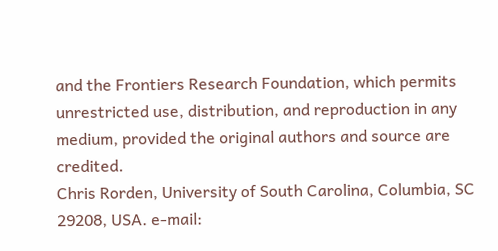and the Frontiers Research Foundation, which permits unrestricted use, distribution, and reproduction in any medium, provided the original authors and source are credited.
Chris Rorden, University of South Carolina, Columbia, SC 29208, USA. e-mail: